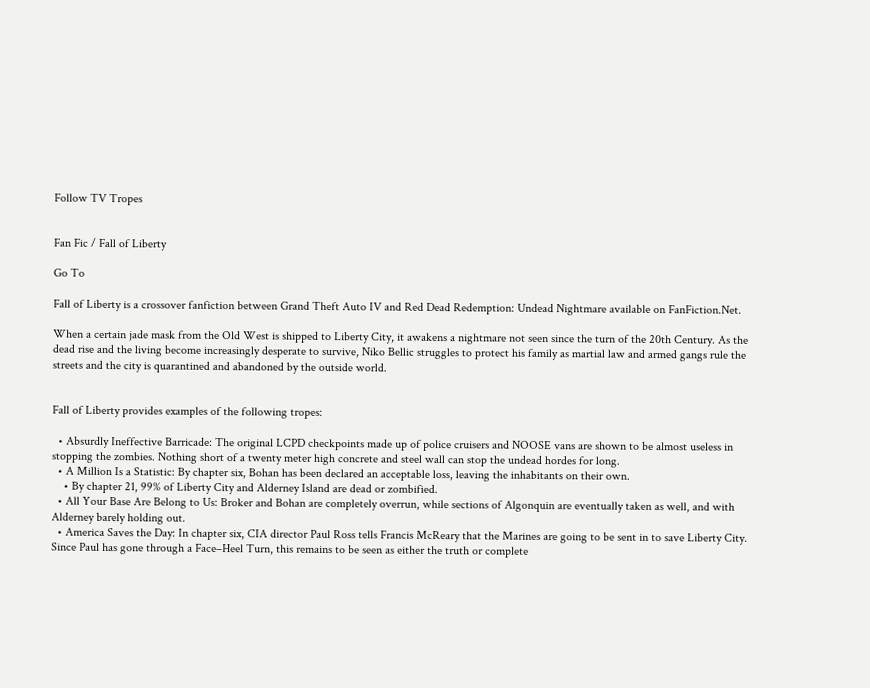Follow TV Tropes


Fan Fic / Fall of Liberty

Go To

Fall of Liberty is a crossover fanfiction between Grand Theft Auto IV and Red Dead Redemption: Undead Nightmare available on FanFiction.Net.

When a certain jade mask from the Old West is shipped to Liberty City, it awakens a nightmare not seen since the turn of the 20th Century. As the dead rise and the living become increasingly desperate to survive, Niko Bellic struggles to protect his family as martial law and armed gangs rule the streets and the city is quarantined and abandoned by the outside world.


Fall of Liberty provides examples of the following tropes:

  • Absurdly Ineffective Barricade: The original LCPD checkpoints made up of police cruisers and NOOSE vans are shown to be almost useless in stopping the zombies. Nothing short of a twenty meter high concrete and steel wall can stop the undead hordes for long.
  • A Million Is a Statistic: By chapter six, Bohan has been declared an acceptable loss, leaving the inhabitants on their own.
    • By chapter 21, 99% of Liberty City and Alderney Island are dead or zombified.
  • All Your Base Are Belong to Us: Broker and Bohan are completely overrun, while sections of Algonquin are eventually taken as well, and with Alderney barely holding out.
  • America Saves the Day: In chapter six, CIA director Paul Ross tells Francis McReary that the Marines are going to be sent in to save Liberty City. Since Paul has gone through a Face–Heel Turn, this remains to be seen as either the truth or complete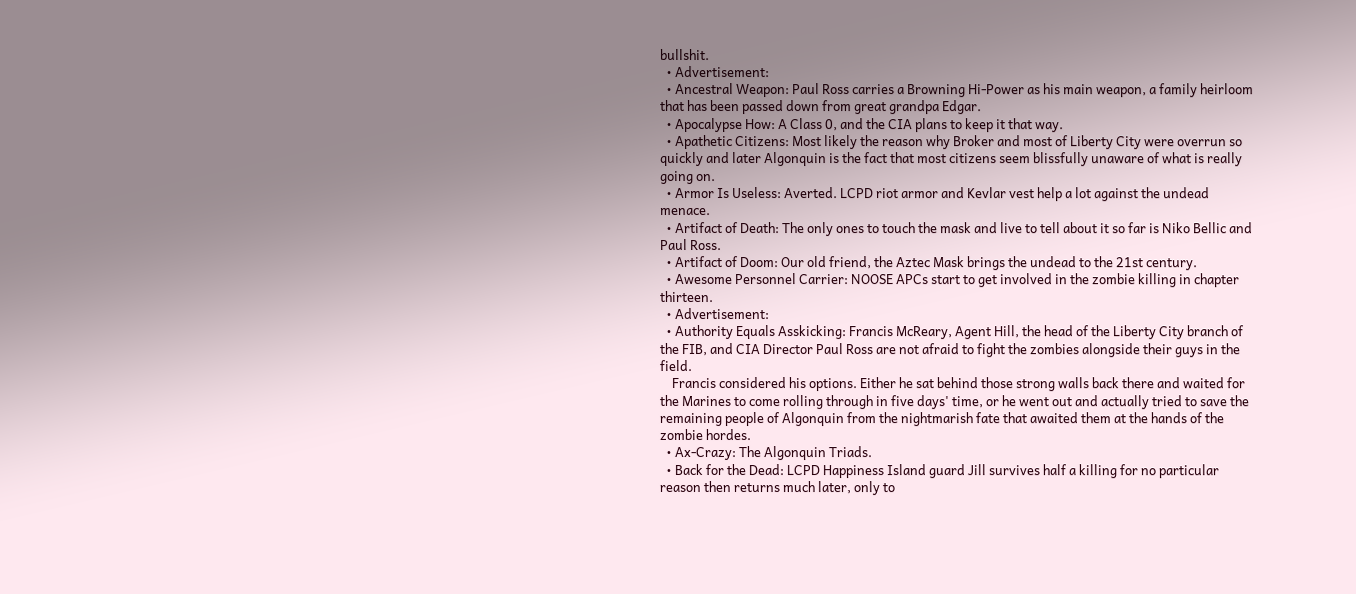bullshit.
  • Advertisement:
  • Ancestral Weapon: Paul Ross carries a Browning Hi-Power as his main weapon, a family heirloom that has been passed down from great grandpa Edgar.
  • Apocalypse How: A Class 0, and the CIA plans to keep it that way.
  • Apathetic Citizens: Most likely the reason why Broker and most of Liberty City were overrun so quickly and later Algonquin is the fact that most citizens seem blissfully unaware of what is really going on.
  • Armor Is Useless: Averted. LCPD riot armor and Kevlar vest help a lot against the undead menace.
  • Artifact of Death: The only ones to touch the mask and live to tell about it so far is Niko Bellic and Paul Ross.
  • Artifact of Doom: Our old friend, the Aztec Mask brings the undead to the 21st century.
  • Awesome Personnel Carrier: NOOSE APCs start to get involved in the zombie killing in chapter thirteen.
  • Advertisement:
  • Authority Equals Asskicking: Francis McReary, Agent Hill, the head of the Liberty City branch of the FIB, and CIA Director Paul Ross are not afraid to fight the zombies alongside their guys in the field.
    Francis considered his options. Either he sat behind those strong walls back there and waited for the Marines to come rolling through in five days' time, or he went out and actually tried to save the remaining people of Algonquin from the nightmarish fate that awaited them at the hands of the zombie hordes.
  • Ax-Crazy: The Algonquin Triads.
  • Back for the Dead: LCPD Happiness Island guard Jill survives half a killing for no particular reason then returns much later, only to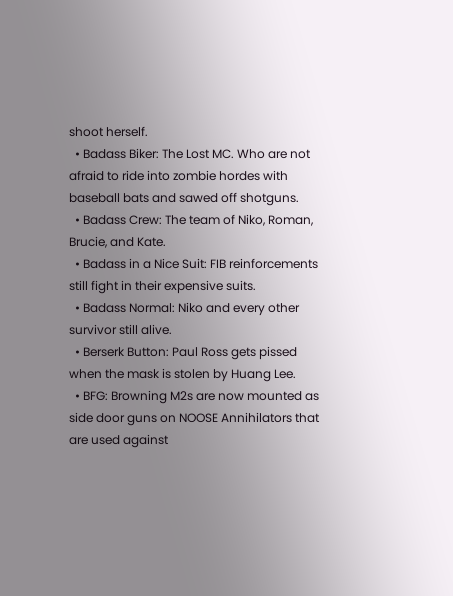shoot herself.
  • Badass Biker: The Lost MC. Who are not afraid to ride into zombie hordes with baseball bats and sawed off shotguns.
  • Badass Crew: The team of Niko, Roman, Brucie, and Kate.
  • Badass in a Nice Suit: FIB reinforcements still fight in their expensive suits.
  • Badass Normal: Niko and every other survivor still alive.
  • Berserk Button: Paul Ross gets pissed when the mask is stolen by Huang Lee.
  • BFG: Browning M2s are now mounted as side door guns on NOOSE Annihilators that are used against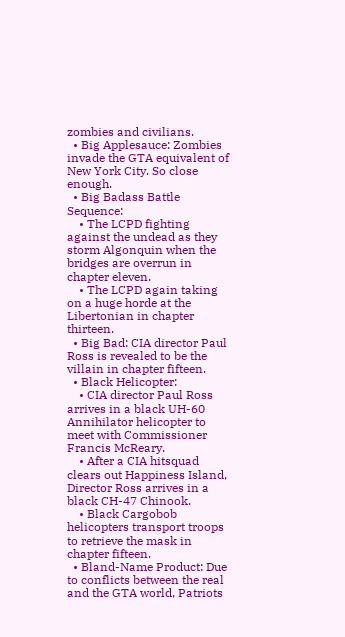zombies and civilians.
  • Big Applesauce: Zombies invade the GTA equivalent of New York City. So close enough.
  • Big Badass Battle Sequence:
    • The LCPD fighting against the undead as they storm Algonquin when the bridges are overrun in chapter eleven.
    • The LCPD again taking on a huge horde at the Libertonian in chapter thirteen.
  • Big Bad: CIA director Paul Ross is revealed to be the villain in chapter fifteen.
  • Black Helicopter:
    • CIA director Paul Ross arrives in a black UH-60 Annihilator helicopter to meet with Commissioner Francis McReary.
    • After a CIA hitsquad clears out Happiness Island, Director Ross arrives in a black CH-47 Chinook.
    • Black Cargobob helicopters transport troops to retrieve the mask in chapter fifteen.
  • Bland-Name Product: Due to conflicts between the real and the GTA world, Patriots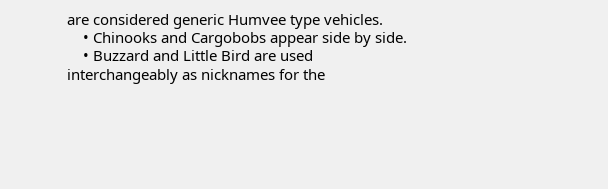are considered generic Humvee type vehicles.
    • Chinooks and Cargobobs appear side by side.
    • Buzzard and Little Bird are used interchangeably as nicknames for the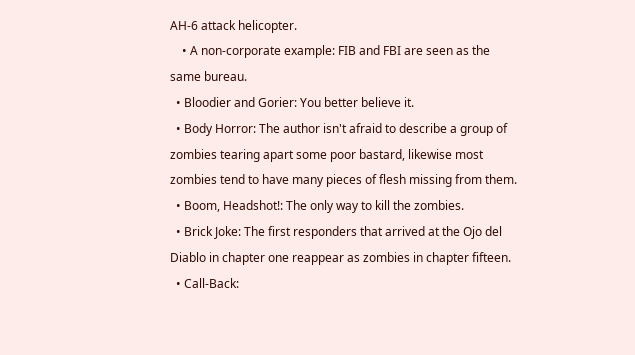AH-6 attack helicopter.
    • A non-corporate example: FIB and FBI are seen as the same bureau.
  • Bloodier and Gorier: You better believe it.
  • Body Horror: The author isn't afraid to describe a group of zombies tearing apart some poor bastard, likewise most zombies tend to have many pieces of flesh missing from them.
  • Boom, Headshot!: The only way to kill the zombies.
  • Brick Joke: The first responders that arrived at the Ojo del Diablo in chapter one reappear as zombies in chapter fifteen.
  • Call-Back: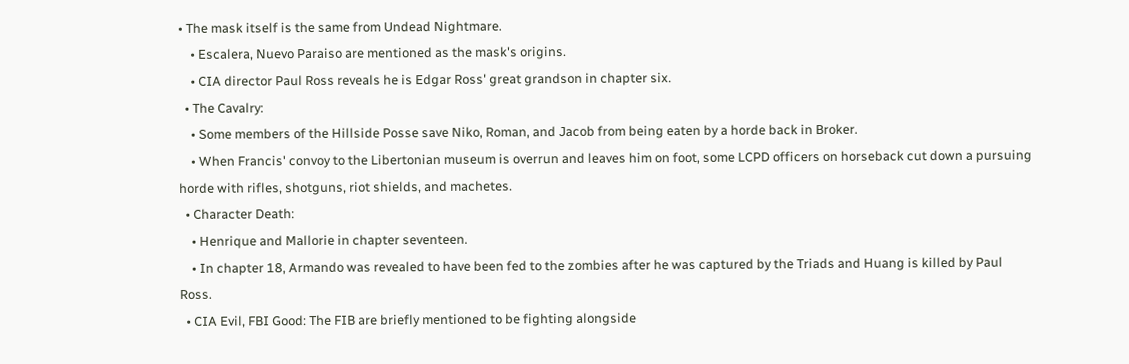• The mask itself is the same from Undead Nightmare.
    • Escalera, Nuevo Paraiso are mentioned as the mask's origins.
    • CIA director Paul Ross reveals he is Edgar Ross' great grandson in chapter six.
  • The Cavalry:
    • Some members of the Hillside Posse save Niko, Roman, and Jacob from being eaten by a horde back in Broker.
    • When Francis' convoy to the Libertonian museum is overrun and leaves him on foot, some LCPD officers on horseback cut down a pursuing horde with rifles, shotguns, riot shields, and machetes.
  • Character Death:
    • Henrique and Mallorie in chapter seventeen.
    • In chapter 18, Armando was revealed to have been fed to the zombies after he was captured by the Triads and Huang is killed by Paul Ross.
  • CIA Evil, FBI Good: The FIB are briefly mentioned to be fighting alongside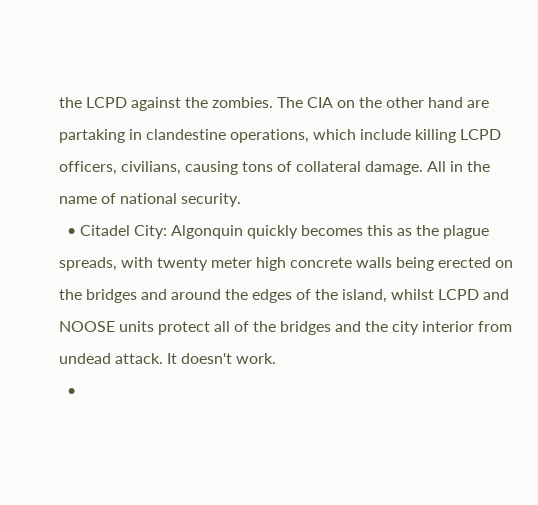the LCPD against the zombies. The CIA on the other hand are partaking in clandestine operations, which include killing LCPD officers, civilians, causing tons of collateral damage. All in the name of national security.
  • Citadel City: Algonquin quickly becomes this as the plague spreads, with twenty meter high concrete walls being erected on the bridges and around the edges of the island, whilst LCPD and NOOSE units protect all of the bridges and the city interior from undead attack. It doesn't work.
  •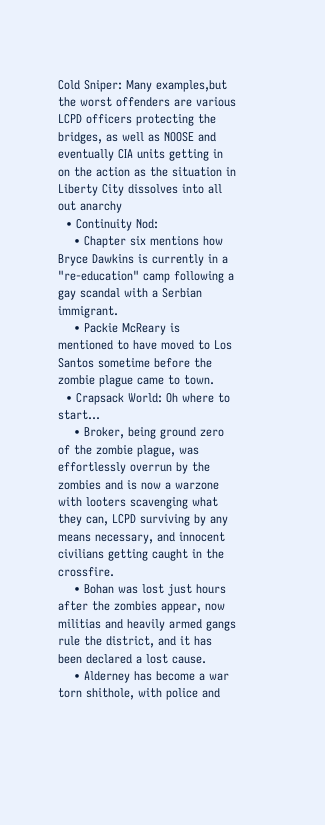Cold Sniper: Many examples,but the worst offenders are various LCPD officers protecting the bridges, as well as NOOSE and eventually CIA units getting in on the action as the situation in Liberty City dissolves into all out anarchy
  • Continuity Nod:
    • Chapter six mentions how Bryce Dawkins is currently in a "re-education" camp following a gay scandal with a Serbian immigrant.
    • Packie McReary is mentioned to have moved to Los Santos sometime before the zombie plague came to town.
  • Crapsack World: Oh where to start...
    • Broker, being ground zero of the zombie plague, was effortlessly overrun by the zombies and is now a warzone with looters scavenging what they can, LCPD surviving by any means necessary, and innocent civilians getting caught in the crossfire.
    • Bohan was lost just hours after the zombies appear, now militias and heavily armed gangs rule the district, and it has been declared a lost cause.
    • Alderney has become a war torn shithole, with police and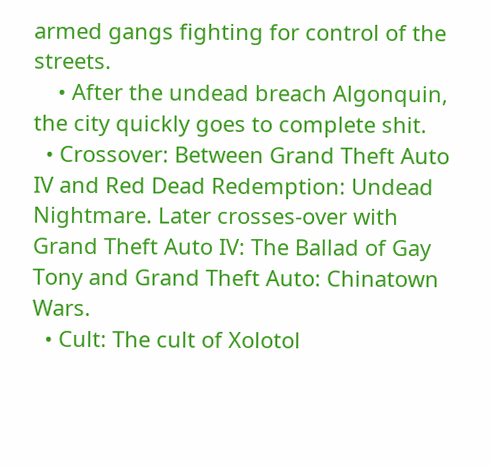armed gangs fighting for control of the streets.
    • After the undead breach Algonquin, the city quickly goes to complete shit.
  • Crossover: Between Grand Theft Auto IV and Red Dead Redemption: Undead Nightmare. Later crosses-over with Grand Theft Auto IV: The Ballad of Gay Tony and Grand Theft Auto: Chinatown Wars.
  • Cult: The cult of Xolotol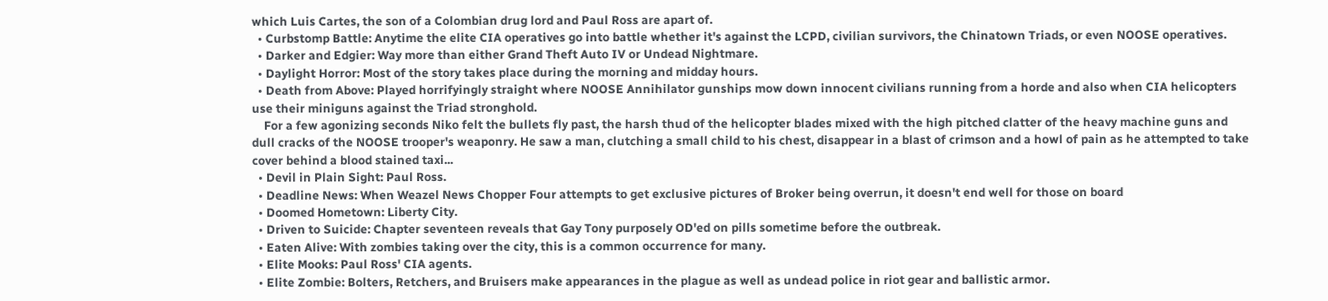which Luis Cartes, the son of a Colombian drug lord and Paul Ross are apart of.
  • Curbstomp Battle: Anytime the elite CIA operatives go into battle whether it's against the LCPD, civilian survivors, the Chinatown Triads, or even NOOSE operatives.
  • Darker and Edgier: Way more than either Grand Theft Auto IV or Undead Nightmare.
  • Daylight Horror: Most of the story takes place during the morning and midday hours.
  • Death from Above: Played horrifyingly straight where NOOSE Annihilator gunships mow down innocent civilians running from a horde and also when CIA helicopters use their miniguns against the Triad stronghold.
    For a few agonizing seconds Niko felt the bullets fly past, the harsh thud of the helicopter blades mixed with the high pitched clatter of the heavy machine guns and dull cracks of the NOOSE trooper's weaponry. He saw a man, clutching a small child to his chest, disappear in a blast of crimson and a howl of pain as he attempted to take cover behind a blood stained taxi...
  • Devil in Plain Sight: Paul Ross.
  • Deadline News: When Weazel News Chopper Four attempts to get exclusive pictures of Broker being overrun, it doesn't end well for those on board
  • Doomed Hometown: Liberty City.
  • Driven to Suicide: Chapter seventeen reveals that Gay Tony purposely OD'ed on pills sometime before the outbreak.
  • Eaten Alive: With zombies taking over the city, this is a common occurrence for many.
  • Elite Mooks: Paul Ross' CIA agents.
  • Elite Zombie: Bolters, Retchers, and Bruisers make appearances in the plague as well as undead police in riot gear and ballistic armor.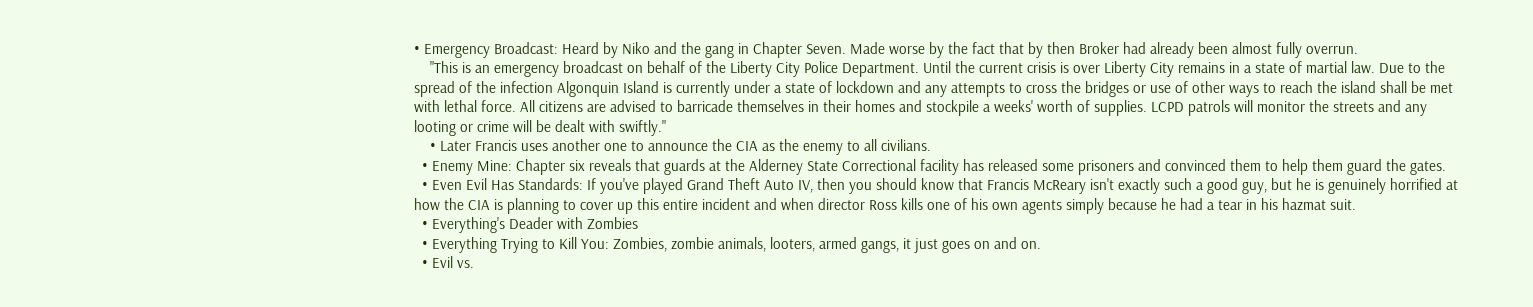• Emergency Broadcast: Heard by Niko and the gang in Chapter Seven. Made worse by the fact that by then Broker had already been almost fully overrun.
    "This is an emergency broadcast on behalf of the Liberty City Police Department. Until the current crisis is over Liberty City remains in a state of martial law. Due to the spread of the infection Algonquin Island is currently under a state of lockdown and any attempts to cross the bridges or use of other ways to reach the island shall be met with lethal force. All citizens are advised to barricade themselves in their homes and stockpile a weeks' worth of supplies. LCPD patrols will monitor the streets and any looting or crime will be dealt with swiftly."
    • Later Francis uses another one to announce the CIA as the enemy to all civilians.
  • Enemy Mine: Chapter six reveals that guards at the Alderney State Correctional facility has released some prisoners and convinced them to help them guard the gates.
  • Even Evil Has Standards: If you've played Grand Theft Auto IV, then you should know that Francis McReary isn't exactly such a good guy, but he is genuinely horrified at how the CIA is planning to cover up this entire incident and when director Ross kills one of his own agents simply because he had a tear in his hazmat suit.
  • Everything's Deader with Zombies
  • Everything Trying to Kill You: Zombies, zombie animals, looters, armed gangs, it just goes on and on.
  • Evil vs.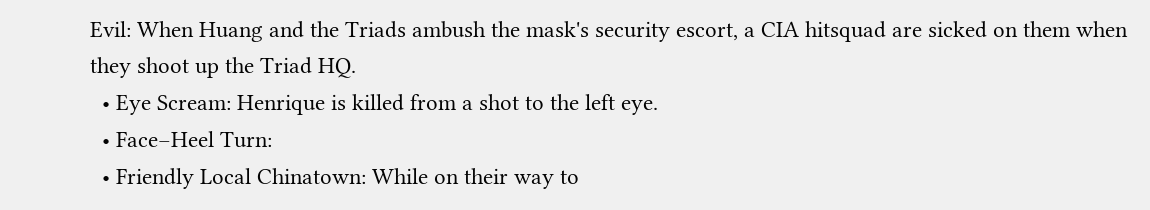Evil: When Huang and the Triads ambush the mask's security escort, a CIA hitsquad are sicked on them when they shoot up the Triad HQ.
  • Eye Scream: Henrique is killed from a shot to the left eye.
  • Face–Heel Turn:
  • Friendly Local Chinatown: While on their way to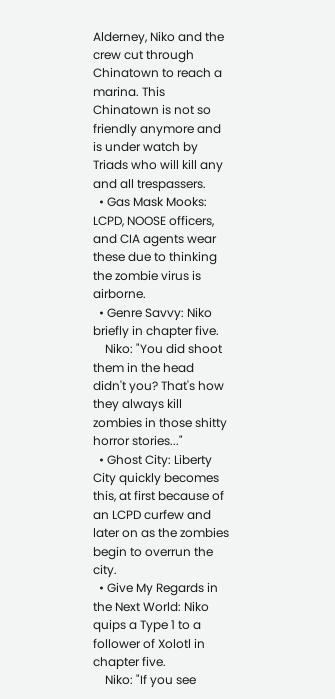Alderney, Niko and the crew cut through Chinatown to reach a marina. This Chinatown is not so friendly anymore and is under watch by Triads who will kill any and all trespassers.
  • Gas Mask Mooks: LCPD, NOOSE officers, and CIA agents wear these due to thinking the zombie virus is airborne.
  • Genre Savvy: Niko briefly in chapter five.
    Niko: "You did shoot them in the head didn't you? That's how they always kill zombies in those shitty horror stories..."
  • Ghost City: Liberty City quickly becomes this, at first because of an LCPD curfew and later on as the zombies begin to overrun the city.
  • Give My Regards in the Next World: Niko quips a Type 1 to a follower of Xolotl in chapter five.
    Niko: "If you see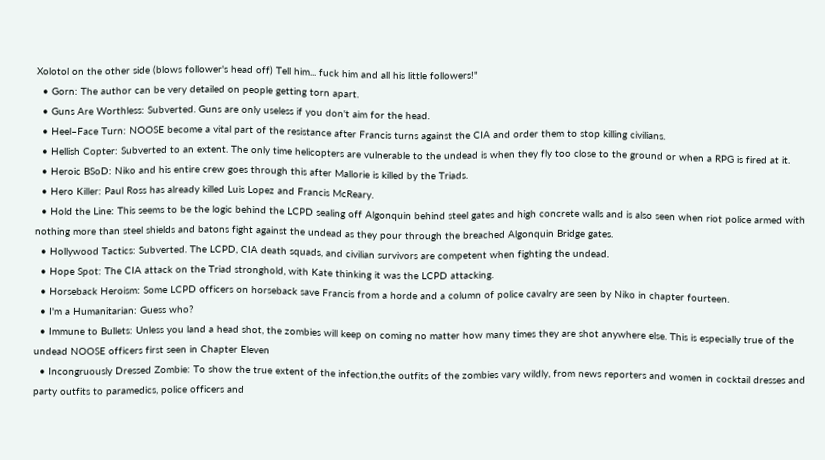Xolotol on the other side (blows follower's head off) Tell him... fuck him and all his little followers!"
  • Gorn: The author can be very detailed on people getting torn apart.
  • Guns Are Worthless: Subverted. Guns are only useless if you don't aim for the head.
  • Heel–Face Turn: NOOSE become a vital part of the resistance after Francis turns against the CIA and order them to stop killing civilians.
  • Hellish Copter: Subverted to an extent. The only time helicopters are vulnerable to the undead is when they fly too close to the ground or when a RPG is fired at it.
  • Heroic BSoD: Niko and his entire crew goes through this after Mallorie is killed by the Triads.
  • Hero Killer: Paul Ross has already killed Luis Lopez and Francis McReary.
  • Hold the Line: This seems to be the logic behind the LCPD sealing off Algonquin behind steel gates and high concrete walls and is also seen when riot police armed with nothing more than steel shields and batons fight against the undead as they pour through the breached Algonquin Bridge gates.
  • Hollywood Tactics: Subverted. The LCPD, CIA death squads, and civilian survivors are competent when fighting the undead.
  • Hope Spot: The CIA attack on the Triad stronghold, with Kate thinking it was the LCPD attacking.
  • Horseback Heroism: Some LCPD officers on horseback save Francis from a horde and a column of police cavalry are seen by Niko in chapter fourteen.
  • I'm a Humanitarian: Guess who?
  • Immune to Bullets: Unless you land a head shot, the zombies will keep on coming no matter how many times they are shot anywhere else. This is especially true of the undead NOOSE officers first seen in Chapter Eleven
  • Incongruously Dressed Zombie: To show the true extent of the infection,the outfits of the zombies vary wildly, from news reporters and women in cocktail dresses and party outfits to paramedics, police officers and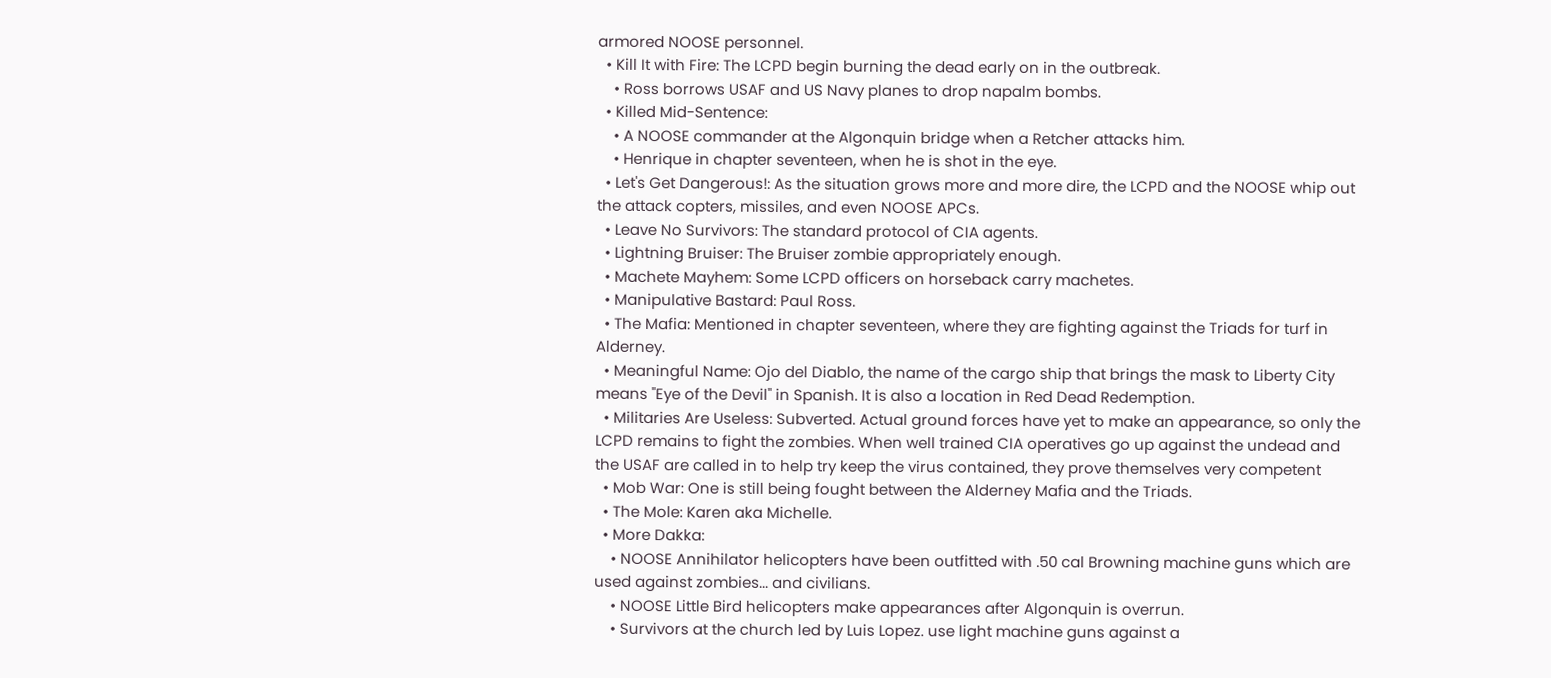armored NOOSE personnel.
  • Kill It with Fire: The LCPD begin burning the dead early on in the outbreak.
    • Ross borrows USAF and US Navy planes to drop napalm bombs.
  • Killed Mid-Sentence:
    • A NOOSE commander at the Algonquin bridge when a Retcher attacks him.
    • Henrique in chapter seventeen, when he is shot in the eye.
  • Let's Get Dangerous!: As the situation grows more and more dire, the LCPD and the NOOSE whip out the attack copters, missiles, and even NOOSE APCs.
  • Leave No Survivors: The standard protocol of CIA agents.
  • Lightning Bruiser: The Bruiser zombie appropriately enough.
  • Machete Mayhem: Some LCPD officers on horseback carry machetes.
  • Manipulative Bastard: Paul Ross.
  • The Mafia: Mentioned in chapter seventeen, where they are fighting against the Triads for turf in Alderney.
  • Meaningful Name: Ojo del Diablo, the name of the cargo ship that brings the mask to Liberty City means "Eye of the Devil" in Spanish. It is also a location in Red Dead Redemption.
  • Militaries Are Useless: Subverted. Actual ground forces have yet to make an appearance, so only the LCPD remains to fight the zombies. When well trained CIA operatives go up against the undead and the USAF are called in to help try keep the virus contained, they prove themselves very competent
  • Mob War: One is still being fought between the Alderney Mafia and the Triads.
  • The Mole: Karen aka Michelle.
  • More Dakka:
    • NOOSE Annihilator helicopters have been outfitted with .50 cal Browning machine guns which are used against zombies... and civilians.
    • NOOSE Little Bird helicopters make appearances after Algonquin is overrun.
    • Survivors at the church led by Luis Lopez. use light machine guns against a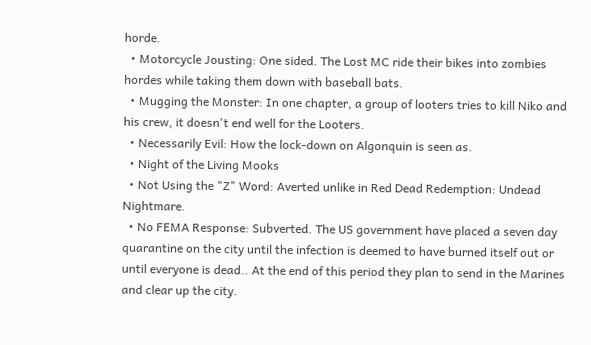horde.
  • Motorcycle Jousting: One sided. The Lost MC ride their bikes into zombies hordes while taking them down with baseball bats.
  • Mugging the Monster: In one chapter, a group of looters tries to kill Niko and his crew, it doesn't end well for the Looters.
  • Necessarily Evil: How the lock-down on Algonquin is seen as.
  • Night of the Living Mooks
  • Not Using the "Z" Word: Averted unlike in Red Dead Redemption: Undead Nightmare.
  • No FEMA Response: Subverted. The US government have placed a seven day quarantine on the city until the infection is deemed to have burned itself out or until everyone is dead.. At the end of this period they plan to send in the Marines and clear up the city.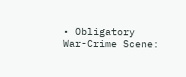• Obligatory War-Crime Scene: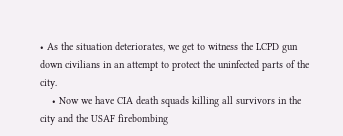• As the situation deteriorates, we get to witness the LCPD gun down civilians in an attempt to protect the uninfected parts of the city.
    • Now we have CIA death squads killing all survivors in the city and the USAF firebombing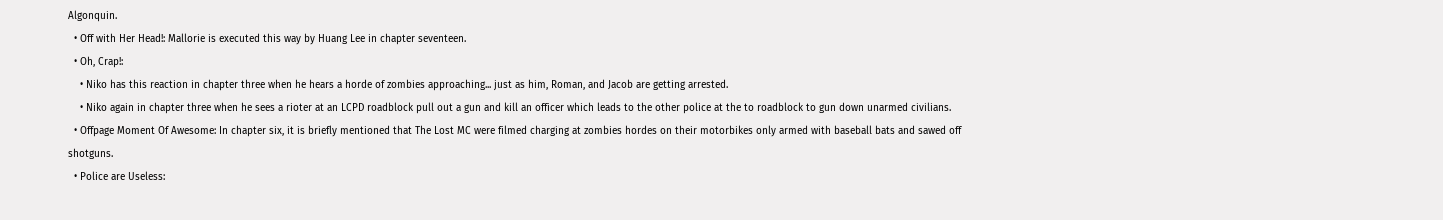Algonquin.
  • Off with Her Head!: Mallorie is executed this way by Huang Lee in chapter seventeen.
  • Oh, Crap!:
    • Niko has this reaction in chapter three when he hears a horde of zombies approaching... just as him, Roman, and Jacob are getting arrested.
    • Niko again in chapter three when he sees a rioter at an LCPD roadblock pull out a gun and kill an officer which leads to the other police at the to roadblock to gun down unarmed civilians.
  • Offpage Moment Of Awesome: In chapter six, it is briefly mentioned that The Lost MC were filmed charging at zombies hordes on their motorbikes only armed with baseball bats and sawed off shotguns.
  • Police are Useless: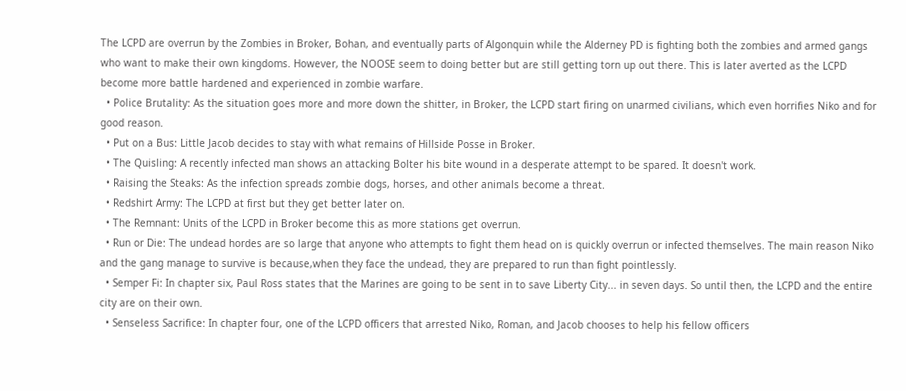The LCPD are overrun by the Zombies in Broker, Bohan, and eventually parts of Algonquin while the Alderney PD is fighting both the zombies and armed gangs who want to make their own kingdoms. However, the NOOSE seem to doing better but are still getting torn up out there. This is later averted as the LCPD become more battle hardened and experienced in zombie warfare.
  • Police Brutality: As the situation goes more and more down the shitter, in Broker, the LCPD start firing on unarmed civilians, which even horrifies Niko and for good reason.
  • Put on a Bus: Little Jacob decides to stay with what remains of Hillside Posse in Broker.
  • The Quisling: A recently infected man shows an attacking Bolter his bite wound in a desperate attempt to be spared. It doesn't work.
  • Raising the Steaks: As the infection spreads zombie dogs, horses, and other animals become a threat.
  • Redshirt Army: The LCPD at first but they get better later on.
  • The Remnant: Units of the LCPD in Broker become this as more stations get overrun.
  • Run or Die: The undead hordes are so large that anyone who attempts to fight them head on is quickly overrun or infected themselves. The main reason Niko and the gang manage to survive is because,when they face the undead, they are prepared to run than fight pointlessly.
  • Semper Fi: In chapter six, Paul Ross states that the Marines are going to be sent in to save Liberty City... in seven days. So until then, the LCPD and the entire city are on their own.
  • Senseless Sacrifice: In chapter four, one of the LCPD officers that arrested Niko, Roman, and Jacob chooses to help his fellow officers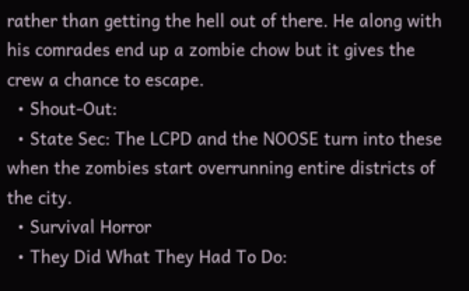rather than getting the hell out of there. He along with his comrades end up a zombie chow but it gives the crew a chance to escape.
  • Shout-Out:
  • State Sec: The LCPD and the NOOSE turn into these when the zombies start overrunning entire districts of the city.
  • Survival Horror
  • They Did What They Had To Do: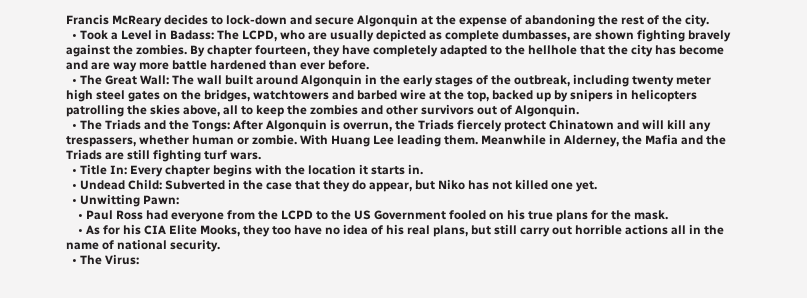Francis McReary decides to lock-down and secure Algonquin at the expense of abandoning the rest of the city.
  • Took a Level in Badass: The LCPD, who are usually depicted as complete dumbasses, are shown fighting bravely against the zombies. By chapter fourteen, they have completely adapted to the hellhole that the city has become and are way more battle hardened than ever before.
  • The Great Wall: The wall built around Algonquin in the early stages of the outbreak, including twenty meter high steel gates on the bridges, watchtowers and barbed wire at the top, backed up by snipers in helicopters patrolling the skies above, all to keep the zombies and other survivors out of Algonquin.
  • The Triads and the Tongs: After Algonquin is overrun, the Triads fiercely protect Chinatown and will kill any trespassers, whether human or zombie. With Huang Lee leading them. Meanwhile in Alderney, the Mafia and the Triads are still fighting turf wars.
  • Title In: Every chapter begins with the location it starts in.
  • Undead Child: Subverted in the case that they do appear, but Niko has not killed one yet.
  • Unwitting Pawn:
    • Paul Ross had everyone from the LCPD to the US Government fooled on his true plans for the mask.
    • As for his CIA Elite Mooks, they too have no idea of his real plans, but still carry out horrible actions all in the name of national security.
  • The Virus: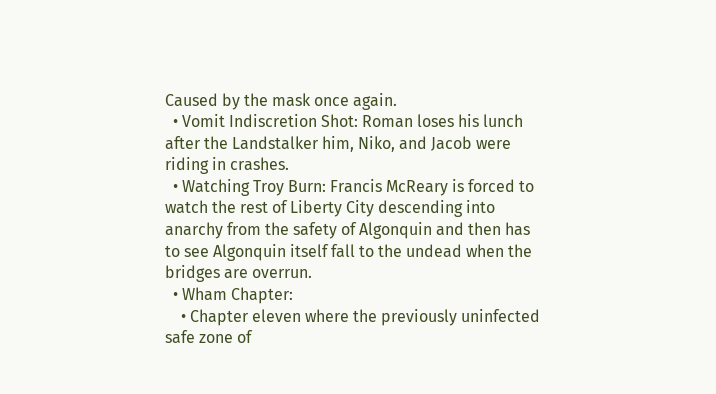Caused by the mask once again.
  • Vomit Indiscretion Shot: Roman loses his lunch after the Landstalker him, Niko, and Jacob were riding in crashes.
  • Watching Troy Burn: Francis McReary is forced to watch the rest of Liberty City descending into anarchy from the safety of Algonquin and then has to see Algonquin itself fall to the undead when the bridges are overrun.
  • Wham Chapter:
    • Chapter eleven where the previously uninfected safe zone of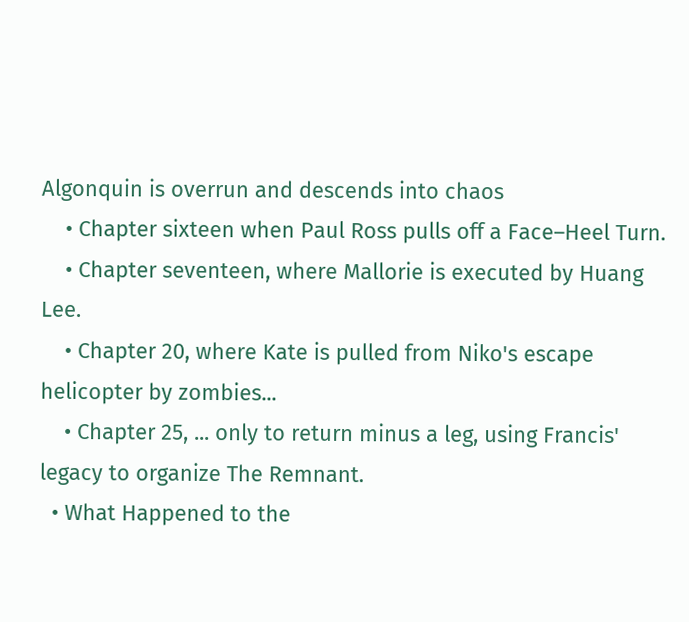Algonquin is overrun and descends into chaos
    • Chapter sixteen when Paul Ross pulls off a Face–Heel Turn.
    • Chapter seventeen, where Mallorie is executed by Huang Lee.
    • Chapter 20, where Kate is pulled from Niko's escape helicopter by zombies...
    • Chapter 25, ... only to return minus a leg, using Francis' legacy to organize The Remnant.
  • What Happened to the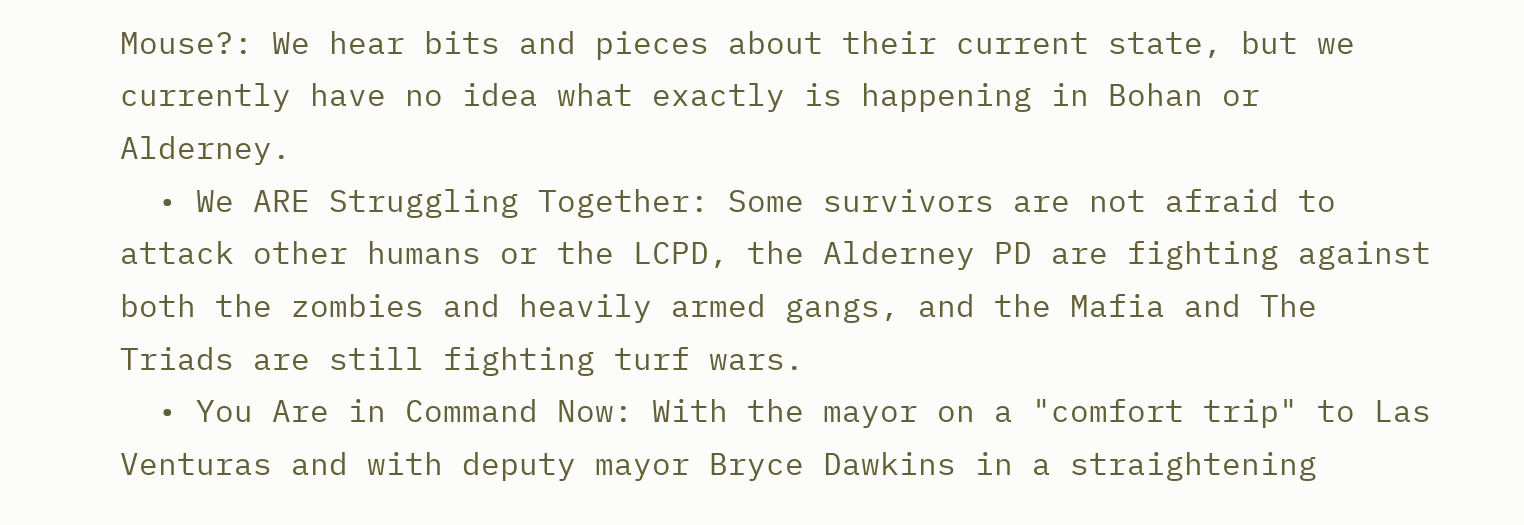Mouse?: We hear bits and pieces about their current state, but we currently have no idea what exactly is happening in Bohan or Alderney.
  • We ARE Struggling Together: Some survivors are not afraid to attack other humans or the LCPD, the Alderney PD are fighting against both the zombies and heavily armed gangs, and the Mafia and The Triads are still fighting turf wars.
  • You Are in Command Now: With the mayor on a "comfort trip" to Las Venturas and with deputy mayor Bryce Dawkins in a straightening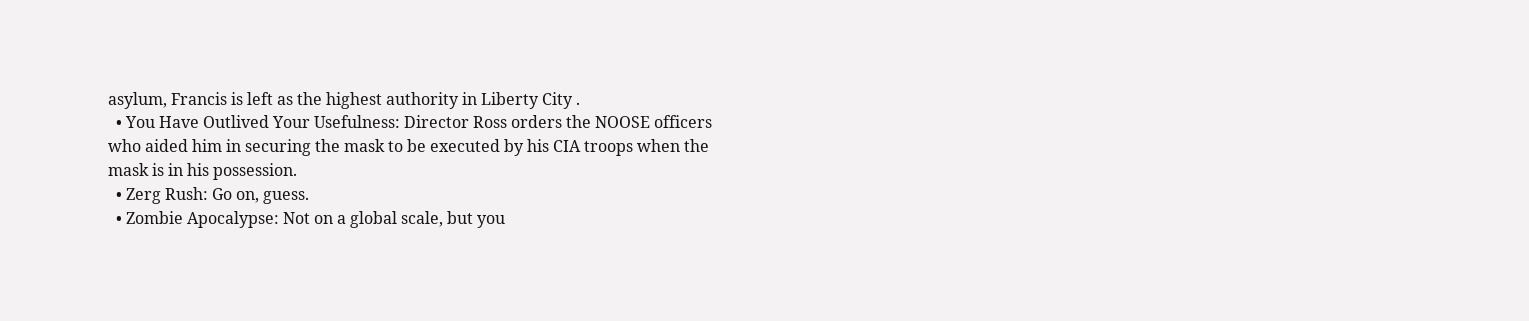asylum, Francis is left as the highest authority in Liberty City .
  • You Have Outlived Your Usefulness: Director Ross orders the NOOSE officers who aided him in securing the mask to be executed by his CIA troops when the mask is in his possession.
  • Zerg Rush: Go on, guess.
  • Zombie Apocalypse: Not on a global scale, but you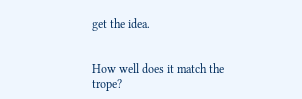get the idea.


How well does it match the trope?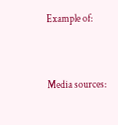Example of:


Media sources: